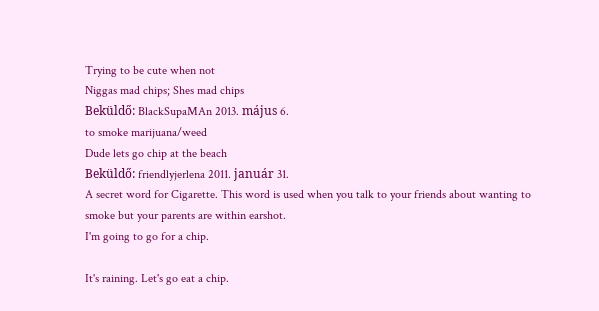Trying to be cute when not
Niggas mad chips; Shes mad chips
Beküldő: BlackSupaMAn 2013. május 6.
to smoke marijuana/weed
Dude lets go chip at the beach
Beküldő: friendlyjerlena 2011. január 31.
A secret word for Cigarette. This word is used when you talk to your friends about wanting to smoke but your parents are within earshot.
I'm going to go for a chip.

It's raining. Let's go eat a chip.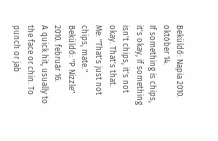Beküldő: Napia 2010. október 14.
If something is chips, it's okay, if something isn't chips, it's not okay. That's that.
Me: "That's just not chips, mate."
Beküldő: "P Nizzle" 2010. február 16.
A quick hit, usually to the face or chin. To punch or jab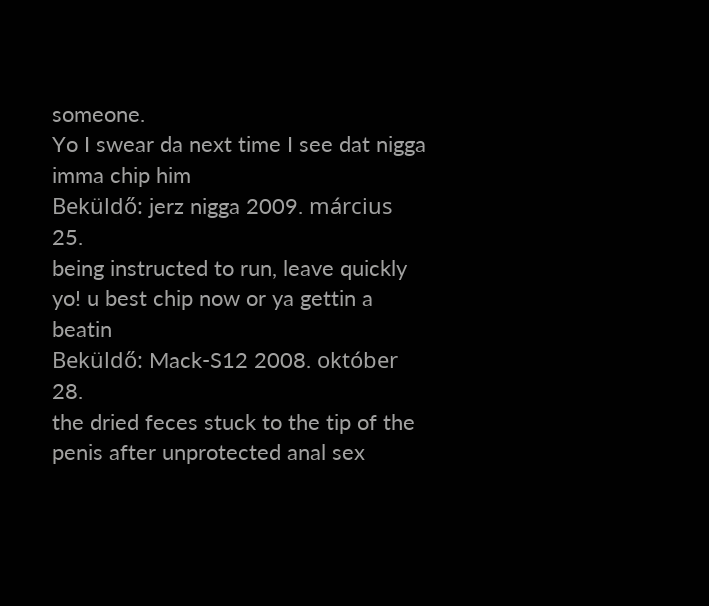someone.
Yo I swear da next time I see dat nigga imma chip him
Beküldő: jerz nigga 2009. március 25.
being instructed to run, leave quickly
yo! u best chip now or ya gettin a beatin
Beküldő: Mack-S12 2008. október 28.
the dried feces stuck to the tip of the penis after unprotected anal sex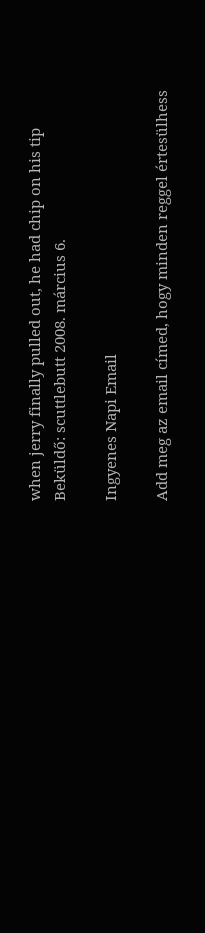when jerry finally pulled out, he had chip on his tip
Beküldő: scuttlebutt 2008. március 6.

Ingyenes Napi Email

Add meg az email címed, hogy minden reggel értesülhess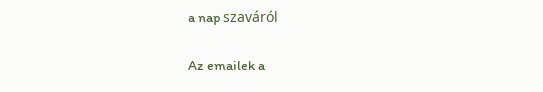a nap szaváról

Az emailek a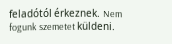feladótól érkeznek. Nem fogunk szemetet küldeni.